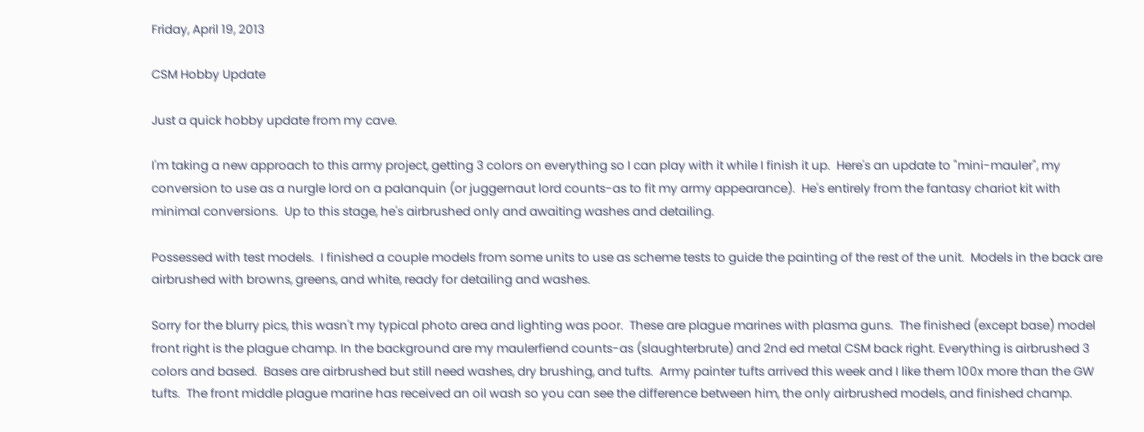Friday, April 19, 2013

CSM Hobby Update

Just a quick hobby update from my cave.

I'm taking a new approach to this army project, getting 3 colors on everything so I can play with it while I finish it up.  Here's an update to "mini-mauler", my conversion to use as a nurgle lord on a palanquin (or juggernaut lord counts-as to fit my army appearance).  He's entirely from the fantasy chariot kit with minimal conversions.  Up to this stage, he's airbrushed only and awaiting washes and detailing.

Possessed with test models.  I finished a couple models from some units to use as scheme tests to guide the painting of the rest of the unit.  Models in the back are airbrushed with browns, greens, and white, ready for detailing and washes.

Sorry for the blurry pics, this wasn't my typical photo area and lighting was poor.  These are plague marines with plasma guns.  The finished (except base) model front right is the plague champ. In the background are my maulerfiend counts-as (slaughterbrute) and 2nd ed metal CSM back right. Everything is airbrushed 3 colors and based.  Bases are airbrushed but still need washes, dry brushing, and tufts.  Army painter tufts arrived this week and I like them 100x more than the GW tufts.  The front middle plague marine has received an oil wash so you can see the difference between him, the only airbrushed models, and finished champ.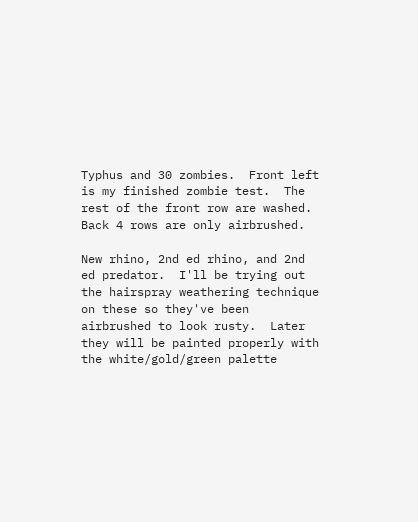Typhus and 30 zombies.  Front left is my finished zombie test.  The rest of the front row are washed.  Back 4 rows are only airbrushed.

New rhino, 2nd ed rhino, and 2nd ed predator.  I'll be trying out the hairspray weathering technique on these so they've been airbrushed to look rusty.  Later they will be painted properly with the white/gold/green palette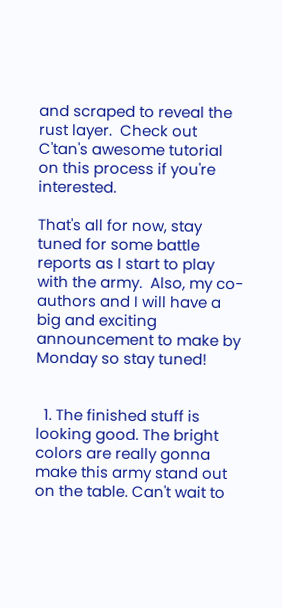and scraped to reveal the rust layer.  Check out C'tan's awesome tutorial on this process if you're interested.

That's all for now, stay tuned for some battle reports as I start to play with the army.  Also, my co-authors and I will have a big and exciting announcement to make by Monday so stay tuned!


  1. The finished stuff is looking good. The bright colors are really gonna make this army stand out on the table. Can't wait to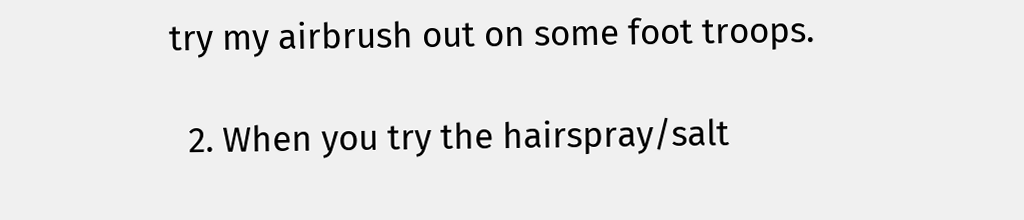try my airbrush out on some foot troops.

  2. When you try the hairspray/salt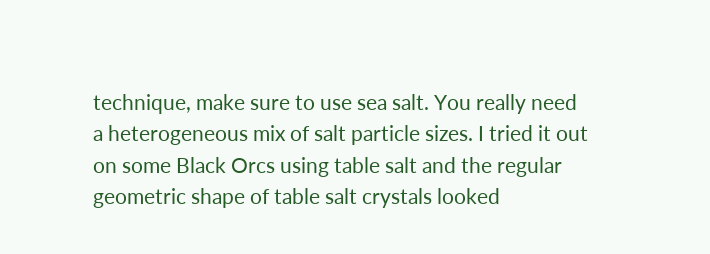technique, make sure to use sea salt. You really need a heterogeneous mix of salt particle sizes. I tried it out on some Black Orcs using table salt and the regular geometric shape of table salt crystals looked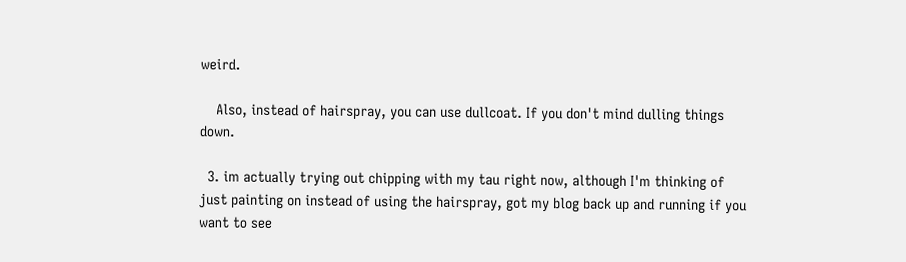weird.

    Also, instead of hairspray, you can use dullcoat. If you don't mind dulling things down.

  3. im actually trying out chipping with my tau right now, although I'm thinking of just painting on instead of using the hairspray, got my blog back up and running if you want to see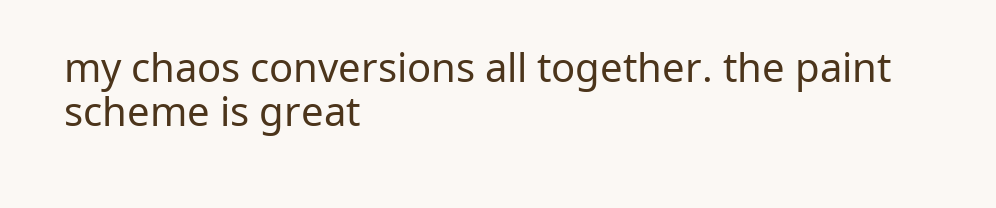my chaos conversions all together. the paint scheme is great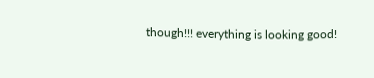though!!! everything is looking good!